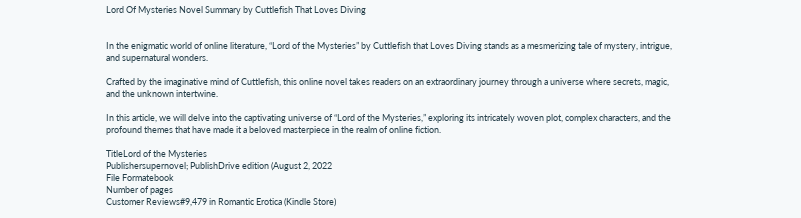Lord Of Mysteries Novel Summary by Cuttlefish That Loves Diving


In the enigmatic world of online literature, “Lord of the Mysteries” by Cuttlefish that Loves Diving stands as a mesmerizing tale of mystery, intrigue, and supernatural wonders.

Crafted by the imaginative mind of Cuttlefish, this online novel takes readers on an extraordinary journey through a universe where secrets, magic, and the unknown intertwine.

In this article, we will delve into the captivating universe of “Lord of the Mysteries,” exploring its intricately woven plot, complex characters, and the profound themes that have made it a beloved masterpiece in the realm of online fiction.

TitleLord of the Mysteries
Publishersupernovel; PublishDrive edition (August 2, 2022
File Formatebook
Number of pages
Customer Reviews#9,479 in Romantic Erotica (Kindle Store)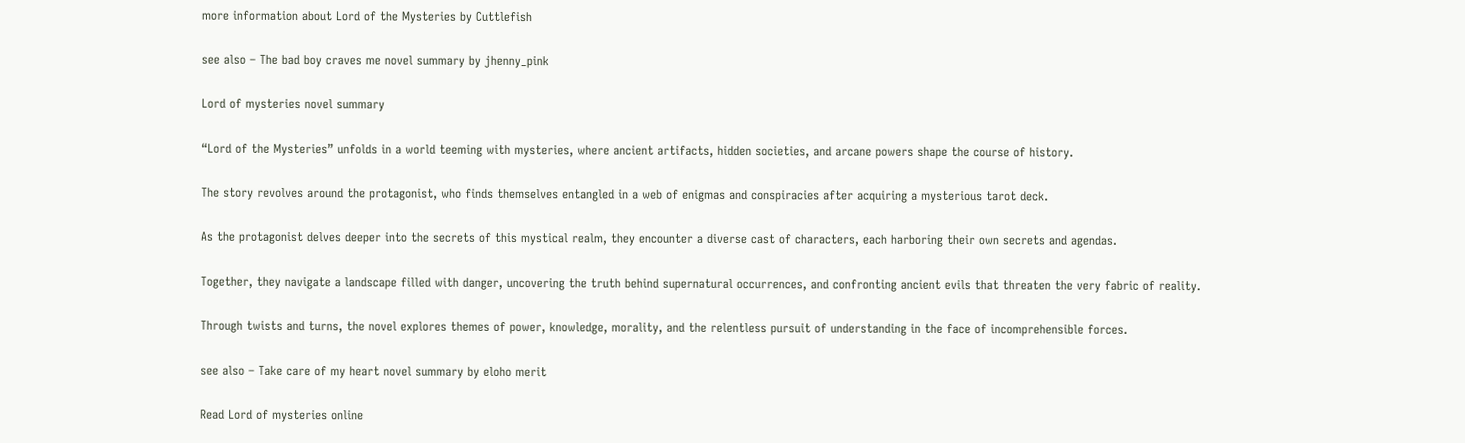more information about Lord of the Mysteries by Cuttlefish

see also – The bad boy craves me novel summary by jhenny_pink

Lord of mysteries novel summary

“Lord of the Mysteries” unfolds in a world teeming with mysteries, where ancient artifacts, hidden societies, and arcane powers shape the course of history.

The story revolves around the protagonist, who finds themselves entangled in a web of enigmas and conspiracies after acquiring a mysterious tarot deck.

As the protagonist delves deeper into the secrets of this mystical realm, they encounter a diverse cast of characters, each harboring their own secrets and agendas.

Together, they navigate a landscape filled with danger, uncovering the truth behind supernatural occurrences, and confronting ancient evils that threaten the very fabric of reality.

Through twists and turns, the novel explores themes of power, knowledge, morality, and the relentless pursuit of understanding in the face of incomprehensible forces.

see also – Take care of my heart novel summary by eloho merit

Read Lord of mysteries online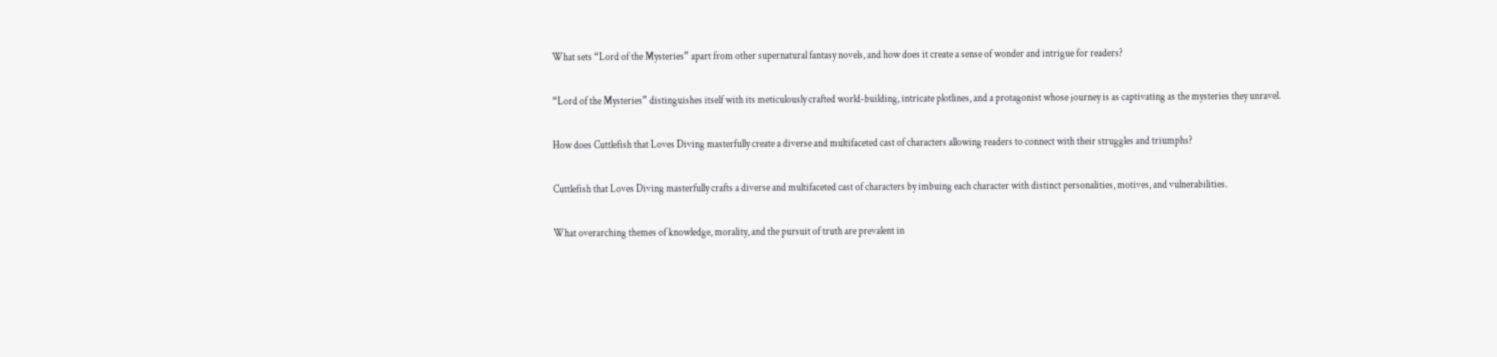What sets “Lord of the Mysteries” apart from other supernatural fantasy novels, and how does it create a sense of wonder and intrigue for readers?

“Lord of the Mysteries” distinguishes itself with its meticulously crafted world-building, intricate plotlines, and a protagonist whose journey is as captivating as the mysteries they unravel.

How does Cuttlefish that Loves Diving masterfully create a diverse and multifaceted cast of characters allowing readers to connect with their struggles and triumphs?

Cuttlefish that Loves Diving masterfully crafts a diverse and multifaceted cast of characters by imbuing each character with distinct personalities, motives, and vulnerabilities.

What overarching themes of knowledge, morality, and the pursuit of truth are prevalent in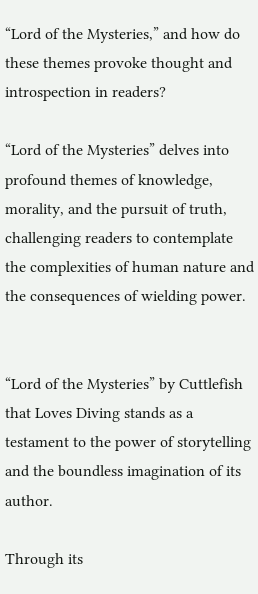“Lord of the Mysteries,” and how do these themes provoke thought and introspection in readers?

“Lord of the Mysteries” delves into profound themes of knowledge, morality, and the pursuit of truth, challenging readers to contemplate the complexities of human nature and the consequences of wielding power.


“Lord of the Mysteries” by Cuttlefish that Loves Diving stands as a testament to the power of storytelling and the boundless imagination of its author.

Through its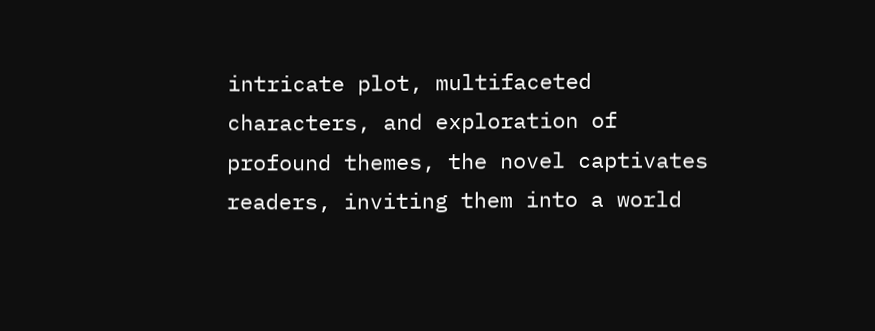intricate plot, multifaceted characters, and exploration of profound themes, the novel captivates readers, inviting them into a world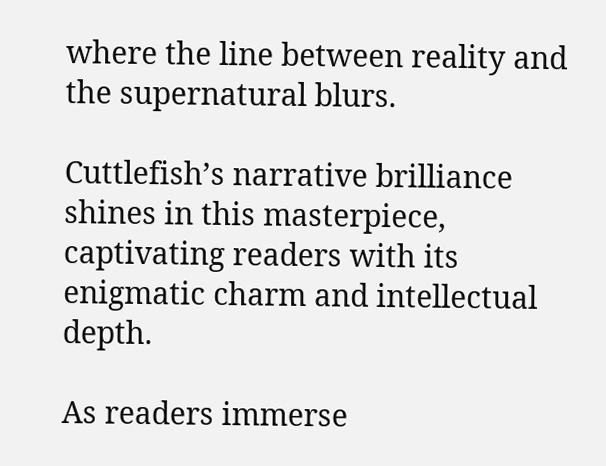where the line between reality and the supernatural blurs.

Cuttlefish’s narrative brilliance shines in this masterpiece, captivating readers with its enigmatic charm and intellectual depth.

As readers immerse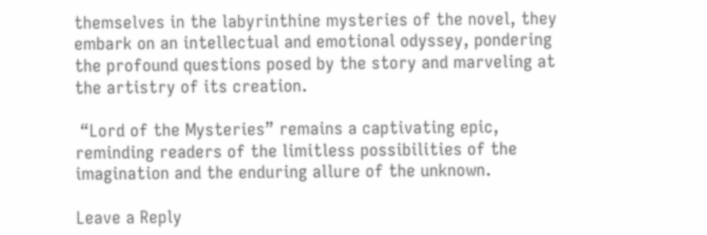themselves in the labyrinthine mysteries of the novel, they embark on an intellectual and emotional odyssey, pondering the profound questions posed by the story and marveling at the artistry of its creation.

 “Lord of the Mysteries” remains a captivating epic, reminding readers of the limitless possibilities of the imagination and the enduring allure of the unknown.

Leave a Reply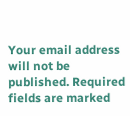Your email address will not be published. Required fields are marked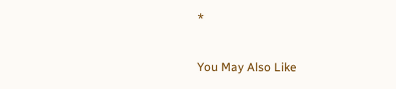*

You May Also Like